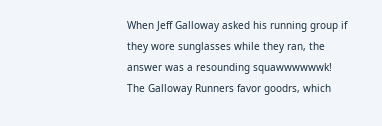When Jeff Galloway asked his running group if they wore sunglasses while they ran, the answer was a resounding squawwwwwwk! The Galloway Runners favor goodrs, which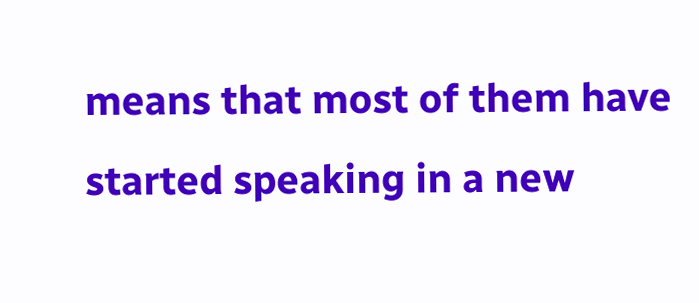means that most of them have started speaking in a new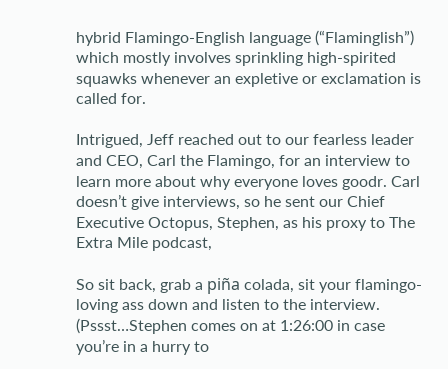hybrid Flamingo-English language (“Flaminglish”) which mostly involves sprinkling high-spirited squawks whenever an expletive or exclamation is called for.

Intrigued, Jeff reached out to our fearless leader and CEO, Carl the Flamingo, for an interview to learn more about why everyone loves goodr. Carl doesn’t give interviews, so he sent our Chief Executive Octopus, Stephen, as his proxy to The Extra Mile podcast,

So sit back, grab a piña colada, sit your flamingo-loving ass down and listen to the interview. (Pssst…Stephen comes on at 1:26:00 in case you’re in a hurry to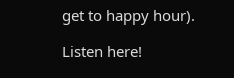get to happy hour).

Listen here!